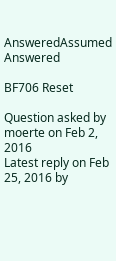AnsweredAssumed Answered

BF706 Reset

Question asked by moerte on Feb 2, 2016
Latest reply on Feb 25, 2016 by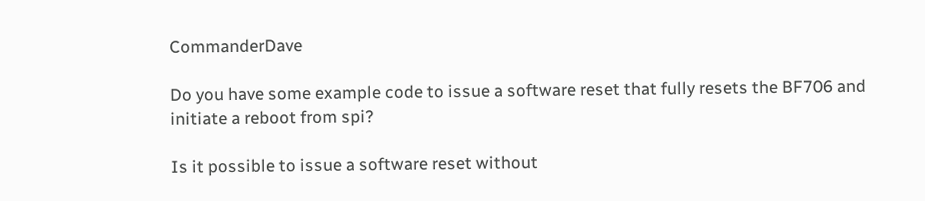CommanderDave

Do you have some example code to issue a software reset that fully resets the BF706 and initiate a reboot from spi?

Is it possible to issue a software reset without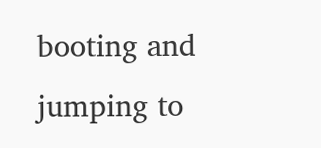booting and jumping to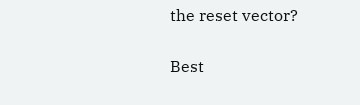the reset vector?

Best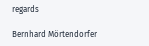regards

Bernhard Mörtendorfer